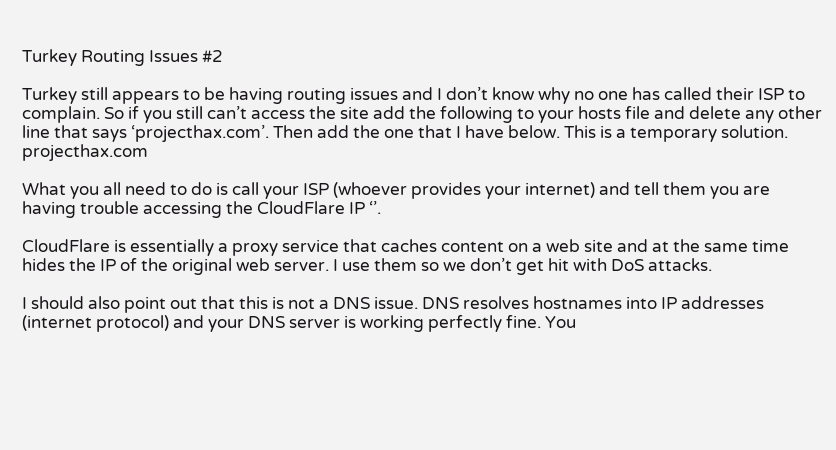Turkey Routing Issues #2

Turkey still appears to be having routing issues and I don’t know why no one has called their ISP to complain. So if you still can’t access the site add the following to your hosts file and delete any other line that says ‘projecthax.com’. Then add the one that I have below. This is a temporary solution. projecthax.com

What you all need to do is call your ISP (whoever provides your internet) and tell them you are having trouble accessing the CloudFlare IP ‘’.

CloudFlare is essentially a proxy service that caches content on a web site and at the same time hides the IP of the original web server. I use them so we don’t get hit with DoS attacks.

I should also point out that this is not a DNS issue. DNS resolves hostnames into IP addresses (internet protocol) and your DNS server is working perfectly fine. You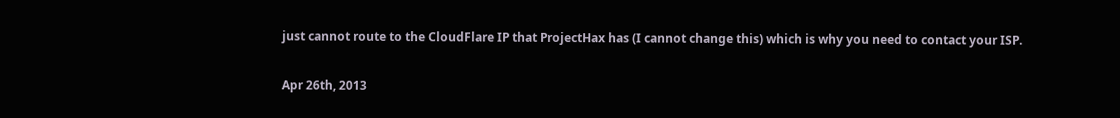just cannot route to the CloudFlare IP that ProjectHax has (I cannot change this) which is why you need to contact your ISP.

Apr 26th, 2013